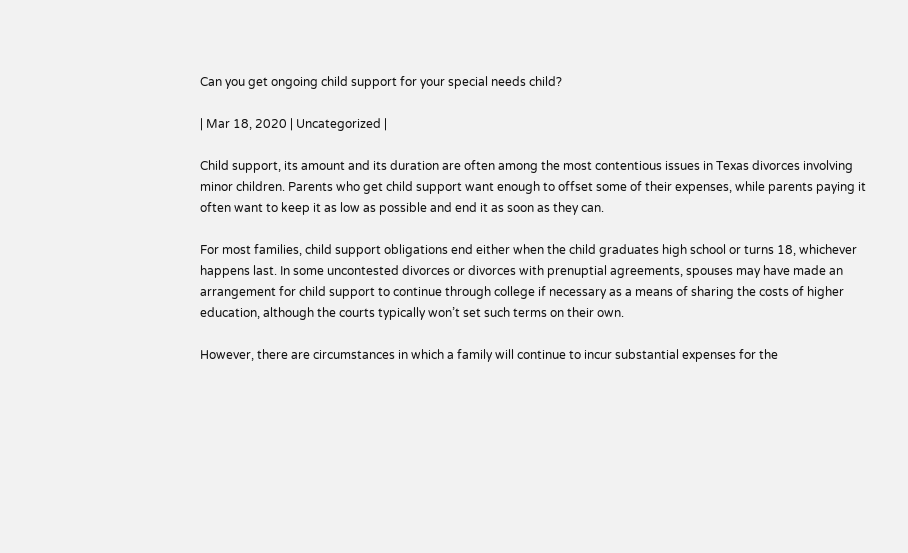Can you get ongoing child support for your special needs child?

| Mar 18, 2020 | Uncategorized |

Child support, its amount and its duration are often among the most contentious issues in Texas divorces involving minor children. Parents who get child support want enough to offset some of their expenses, while parents paying it often want to keep it as low as possible and end it as soon as they can.

For most families, child support obligations end either when the child graduates high school or turns 18, whichever happens last. In some uncontested divorces or divorces with prenuptial agreements, spouses may have made an arrangement for child support to continue through college if necessary as a means of sharing the costs of higher education, although the courts typically won’t set such terms on their own.

However, there are circumstances in which a family will continue to incur substantial expenses for the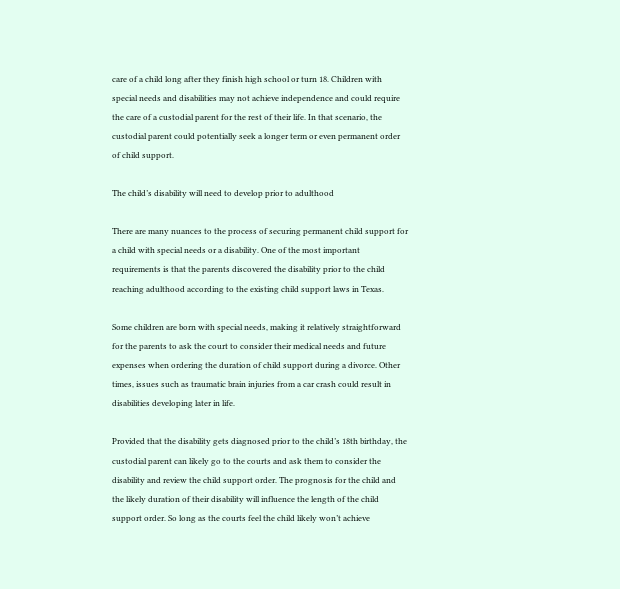care of a child long after they finish high school or turn 18. Children with special needs and disabilities may not achieve independence and could require the care of a custodial parent for the rest of their life. In that scenario, the custodial parent could potentially seek a longer term or even permanent order of child support.

The child’s disability will need to develop prior to adulthood

There are many nuances to the process of securing permanent child support for a child with special needs or a disability. One of the most important requirements is that the parents discovered the disability prior to the child reaching adulthood according to the existing child support laws in Texas.

Some children are born with special needs, making it relatively straightforward for the parents to ask the court to consider their medical needs and future expenses when ordering the duration of child support during a divorce. Other times, issues such as traumatic brain injuries from a car crash could result in disabilities developing later in life.

Provided that the disability gets diagnosed prior to the child’s 18th birthday, the custodial parent can likely go to the courts and ask them to consider the disability and review the child support order. The prognosis for the child and the likely duration of their disability will influence the length of the child support order. So long as the courts feel the child likely won’t achieve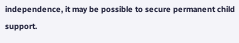independence, it may be possible to secure permanent child support.